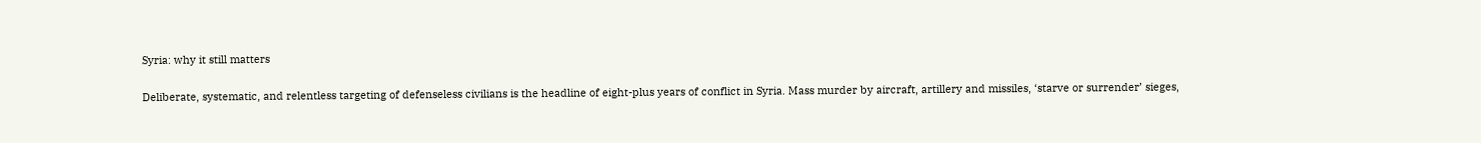Syria: why it still matters

Deliberate, systematic, and relentless targeting of defenseless civilians is the headline of eight-plus years of conflict in Syria. Mass murder by aircraft, artillery and missiles, ‘starve or surrender’ sieges,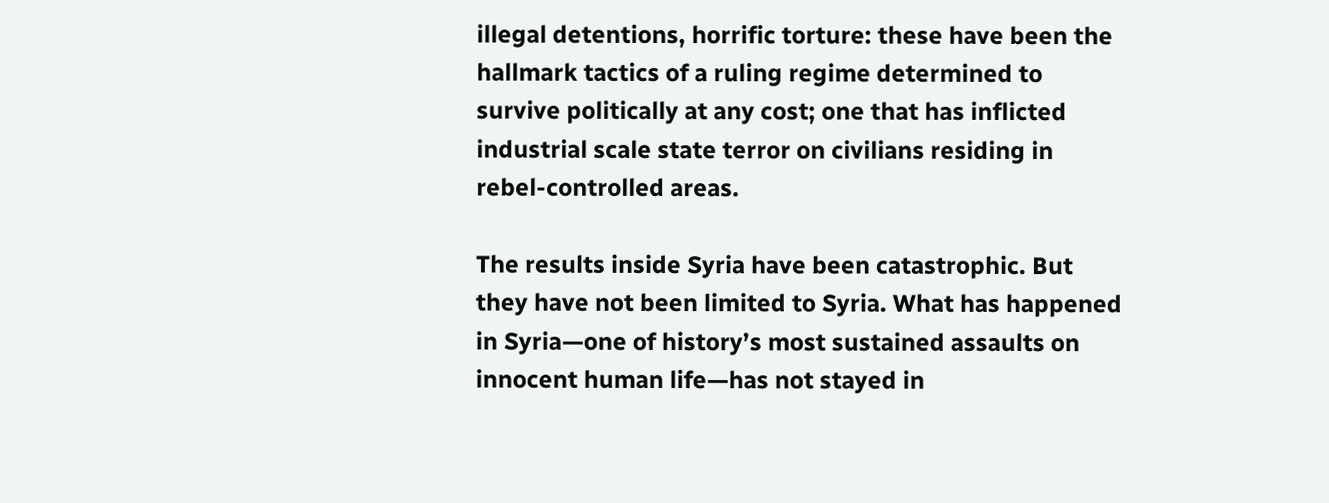illegal detentions, horrific torture: these have been the hallmark tactics of a ruling regime determined to survive politically at any cost; one that has inflicted industrial scale state terror on civilians residing in rebel-controlled areas.

The results inside Syria have been catastrophic. But they have not been limited to Syria. What has happened in Syria—one of history’s most sustained assaults on innocent human life—has not stayed in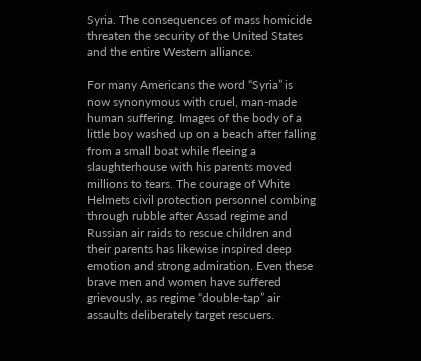Syria. The consequences of mass homicide threaten the security of the United States and the entire Western alliance.

For many Americans the word “Syria” is now synonymous with cruel, man-made human suffering. Images of the body of a little boy washed up on a beach after falling from a small boat while fleeing a slaughterhouse with his parents moved millions to tears. The courage of White Helmets civil protection personnel combing through rubble after Assad regime and Russian air raids to rescue children and their parents has likewise inspired deep emotion and strong admiration. Even these brave men and women have suffered grievously, as regime “double-tap” air assaults deliberately target rescuers.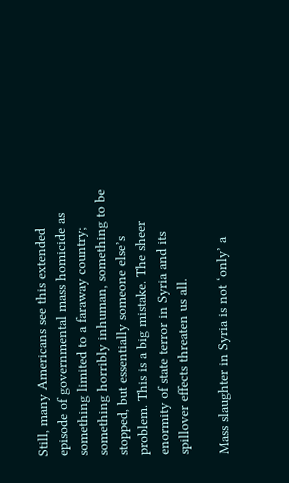Still, many Americans see this extended episode of governmental mass homicide as something limited to a faraway country; something horribly inhuman, something to be stopped, but essentially someone else’s problem. This is a big mistake. The sheer enormity of state terror in Syria and its spillover effects threaten us all.

Mass slaughter in Syria is not ‘only’ a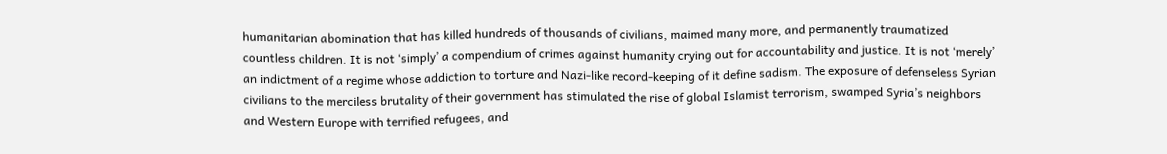humanitarian abomination that has killed hundreds of thousands of civilians, maimed many more, and permanently traumatized countless children. It is not ‘simply’ a compendium of crimes against humanity crying out for accountability and justice. It is not ‘merely’ an indictment of a regime whose addiction to torture and Nazi-like record-keeping of it define sadism. The exposure of defenseless Syrian civilians to the merciless brutality of their government has stimulated the rise of global Islamist terrorism, swamped Syria’s neighbors and Western Europe with terrified refugees, and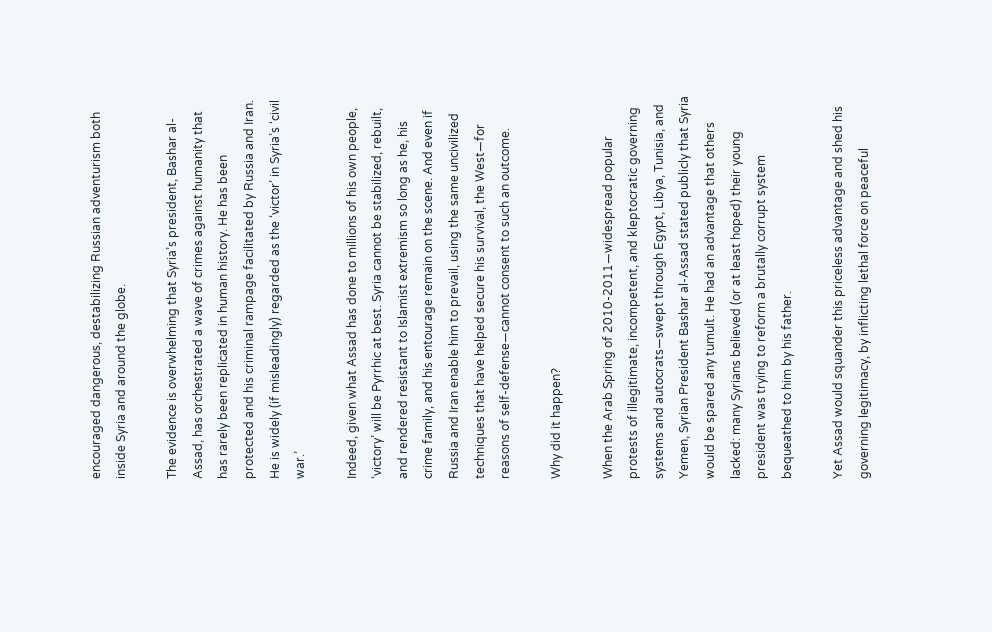encouraged dangerous, destabilizing Russian adventurism both inside Syria and around the globe.

The evidence is overwhelming that Syria’s president, Bashar al-Assad, has orchestrated a wave of crimes against humanity that has rarely been replicated in human history. He has been protected and his criminal rampage facilitated by Russia and Iran. He is widely (if misleadingly) regarded as the ‘victor’ in Syria’s ‘civil war.’

Indeed, given what Assad has done to millions of his own people, ‘victory’ will be Pyrrhic at best. Syria cannot be stabilized, rebuilt, and rendered resistant to Islamist extremism so long as he, his crime family, and his entourage remain on the scene. And even if Russia and Iran enable him to prevail, using the same uncivilized techniques that have helped secure his survival, the West—for reasons of self-defense—cannot consent to such an outcome.

Why did it happen?

When the Arab Spring of 2010-2011—widespread popular protests of illegitimate, incompetent, and kleptocratic governing systems and autocrats—swept through Egypt, Libya, Tunisia, and Yemen, Syrian President Bashar al-Assad stated publicly that Syria would be spared any tumult. He had an advantage that others lacked: many Syrians believed (or at least hoped) their young president was trying to reform a brutally corrupt system bequeathed to him by his father.

Yet Assad would squander this priceless advantage and shed his governing legitimacy, by inflicting lethal force on peaceful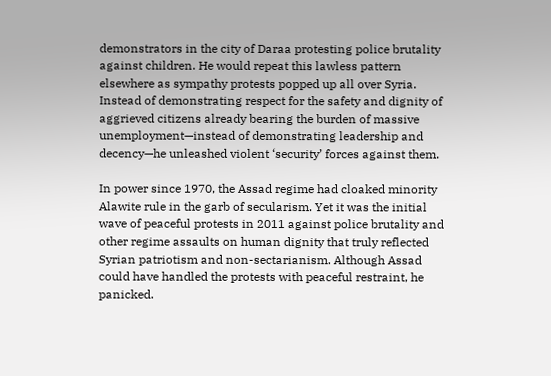demonstrators in the city of Daraa protesting police brutality against children. He would repeat this lawless pattern elsewhere as sympathy protests popped up all over Syria. Instead of demonstrating respect for the safety and dignity of aggrieved citizens already bearing the burden of massive unemployment—instead of demonstrating leadership and decency—he unleashed violent ‘security’ forces against them.

In power since 1970, the Assad regime had cloaked minority Alawite rule in the garb of secularism. Yet it was the initial wave of peaceful protests in 2011 against police brutality and other regime assaults on human dignity that truly reflected Syrian patriotism and non-sectarianism. Although Assad could have handled the protests with peaceful restraint, he panicked.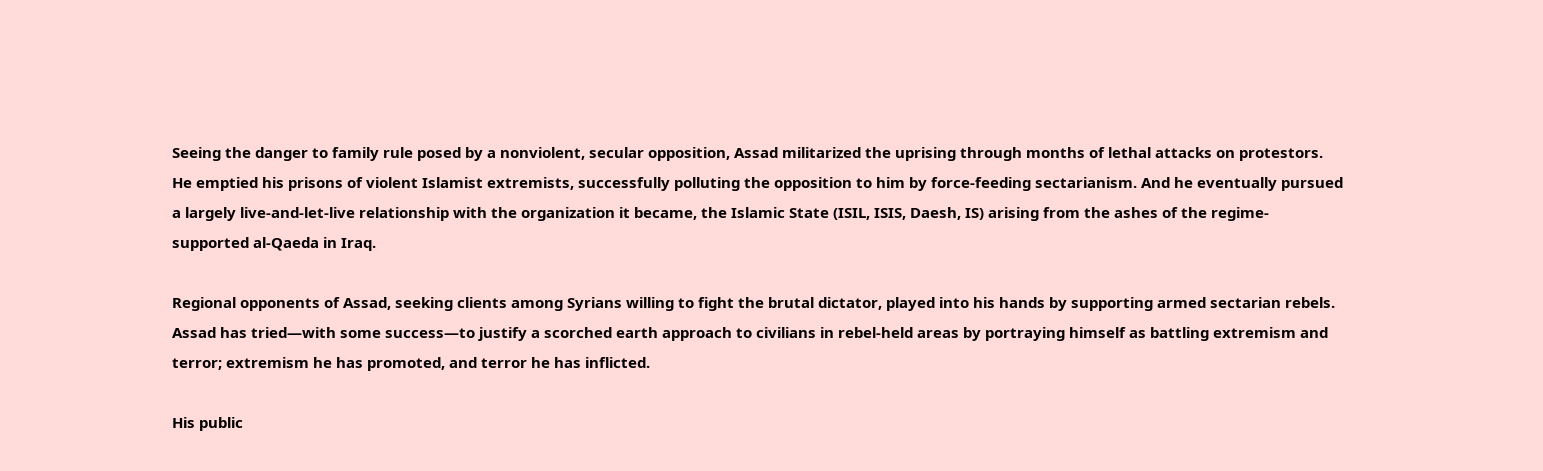Seeing the danger to family rule posed by a nonviolent, secular opposition, Assad militarized the uprising through months of lethal attacks on protestors. He emptied his prisons of violent Islamist extremists, successfully polluting the opposition to him by force-feeding sectarianism. And he eventually pursued a largely live-and-let-live relationship with the organization it became, the Islamic State (ISIL, ISIS, Daesh, IS) arising from the ashes of the regime-supported al-Qaeda in Iraq.

Regional opponents of Assad, seeking clients among Syrians willing to fight the brutal dictator, played into his hands by supporting armed sectarian rebels. Assad has tried—with some success—to justify a scorched earth approach to civilians in rebel-held areas by portraying himself as battling extremism and terror; extremism he has promoted, and terror he has inflicted.

His public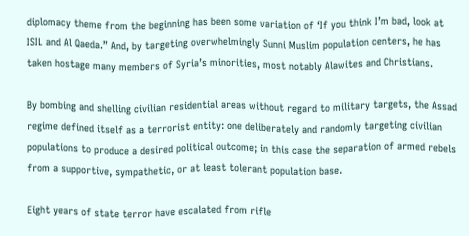diplomacy theme from the beginning has been some variation of ‘If you think I’m bad, look at ISIL and Al Qaeda.” And, by targeting overwhelmingly Sunni Muslim population centers, he has taken hostage many members of Syria’s minorities, most notably Alawites and Christians.

By bombing and shelling civilian residential areas without regard to military targets, the Assad regime defined itself as a terrorist entity: one deliberately and randomly targeting civilian populations to produce a desired political outcome; in this case the separation of armed rebels from a supportive, sympathetic, or at least tolerant population base.

Eight years of state terror have escalated from rifle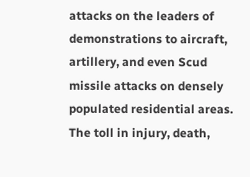attacks on the leaders of demonstrations to aircraft, artillery, and even Scud missile attacks on densely populated residential areas. The toll in injury, death,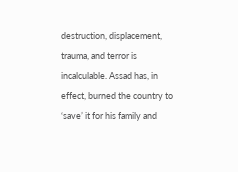destruction, displacement, trauma, and terror is incalculable. Assad has, in effect, burned the country to ‘save’ it for his family and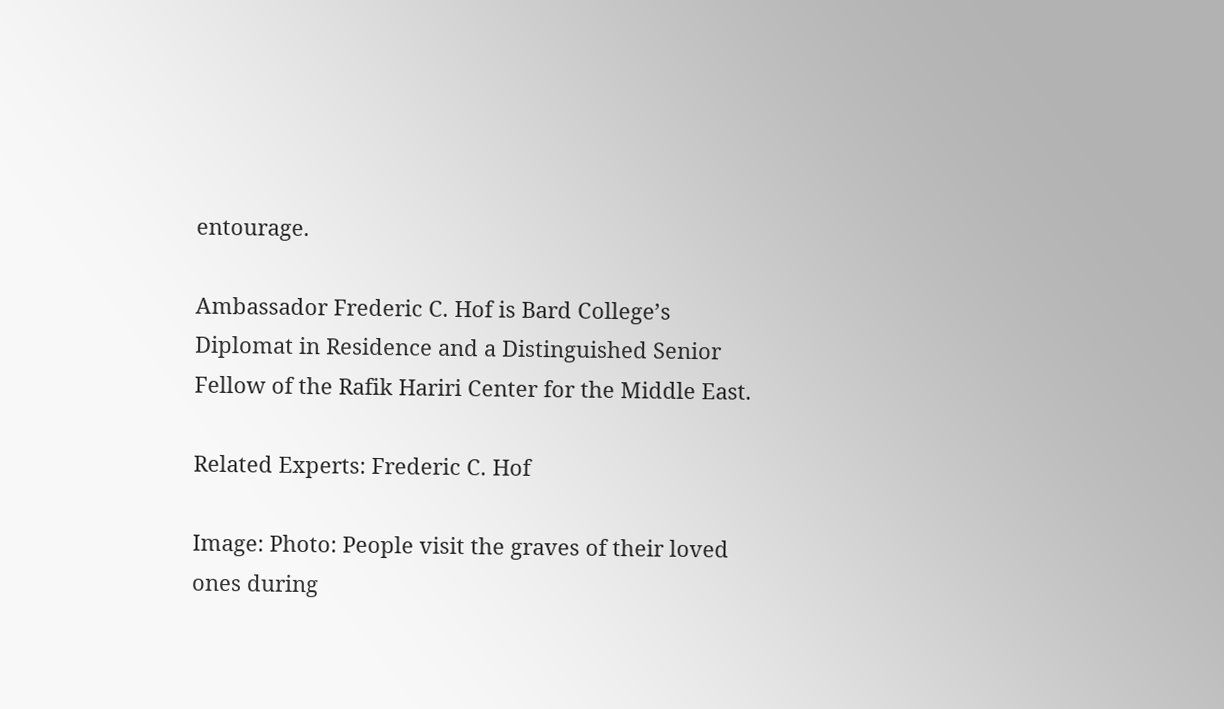entourage.

Ambassador Frederic C. Hof is Bard College’s Diplomat in Residence and a Distinguished Senior Fellow of the Rafik Hariri Center for the Middle East.

Related Experts: Frederic C. Hof

Image: Photo: People visit the graves of their loved ones during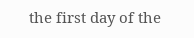the first day of the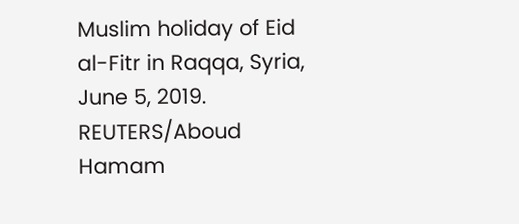Muslim holiday of Eid al-Fitr in Raqqa, Syria, June 5, 2019. REUTERS/Aboud Hamam